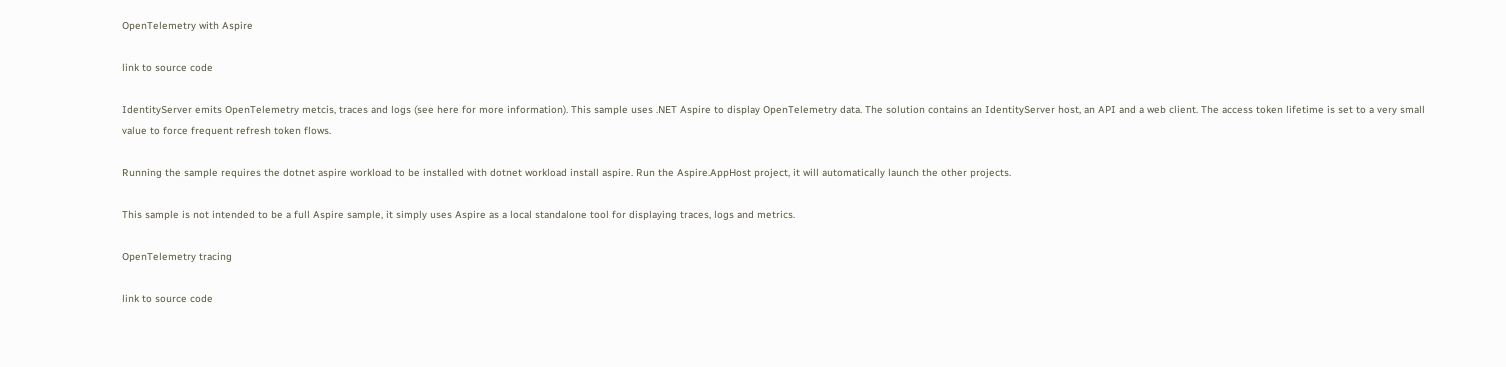OpenTelemetry with Aspire

link to source code

IdentityServer emits OpenTelemetry metcis, traces and logs (see here for more information). This sample uses .NET Aspire to display OpenTelemetry data. The solution contains an IdentityServer host, an API and a web client. The access token lifetime is set to a very small value to force frequent refresh token flows.

Running the sample requires the dotnet aspire workload to be installed with dotnet workload install aspire. Run the Aspire.AppHost project, it will automatically launch the other projects.

This sample is not intended to be a full Aspire sample, it simply uses Aspire as a local standalone tool for displaying traces, logs and metrics.

OpenTelemetry tracing

link to source code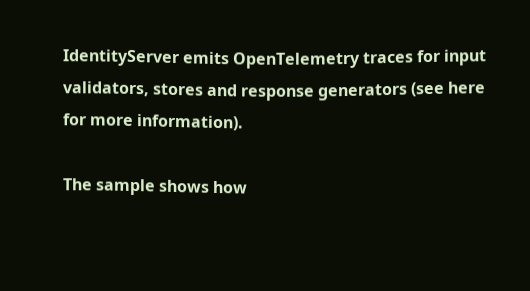IdentityServer emits OpenTelemetry traces for input validators, stores and response generators (see here for more information).

The sample shows how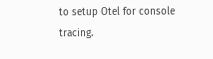to setup Otel for console tracing.